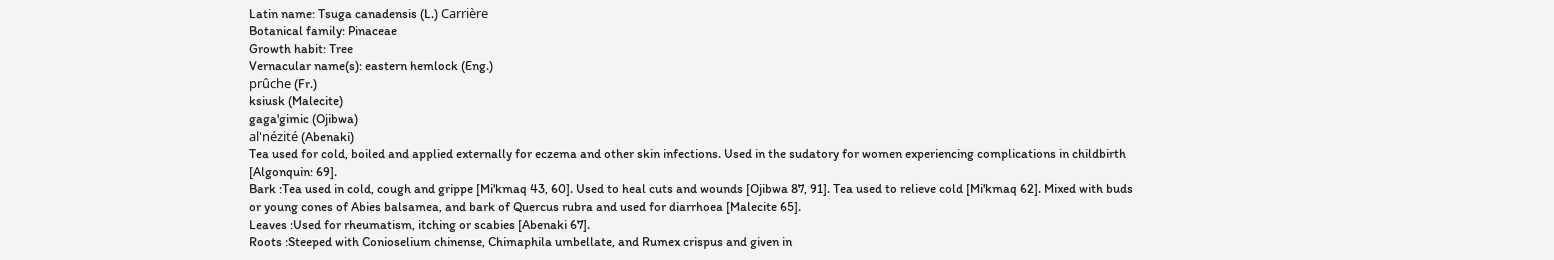Latin name: Tsuga canadensis (L.) Carrière
Botanical family: Pinaceae
Growth habit: Tree
Vernacular name(s): eastern hemlock (Eng.)
prûche (Fr.)
ksiusk (Malecite)
gaga'gimic (Ojibwa)
al'nézité (Abenaki)
Tea used for cold, boiled and applied externally for eczema and other skin infections. Used in the sudatory for women experiencing complications in childbirth [Algonquin: 69].
Bark :Tea used in cold, cough and grippe [Mi'kmaq 43, 60]. Used to heal cuts and wounds [Ojibwa 87, 91]. Tea used to relieve cold [Mi'kmaq 62]. Mixed with buds or young cones of Abies balsamea, and bark of Quercus rubra and used for diarrhoea [Malecite 65].
Leaves :Used for rheumatism, itching or scabies [Abenaki 67].
Roots :Steeped with Conioselium chinense, Chimaphila umbellate, and Rumex crispus and given in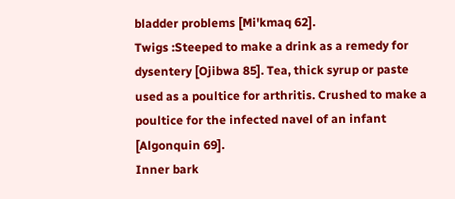bladder problems [Mi'kmaq 62].
Twigs :Steeped to make a drink as a remedy for dysentery [Ojibwa 85]. Tea, thick syrup or paste used as a poultice for arthritis. Crushed to make a poultice for the infected navel of an infant [Algonquin 69].
Inner bark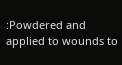:Powdered and applied to wounds to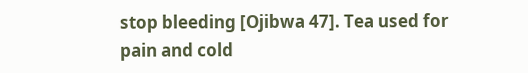stop bleeding [Ojibwa 47]. Tea used for pain and cold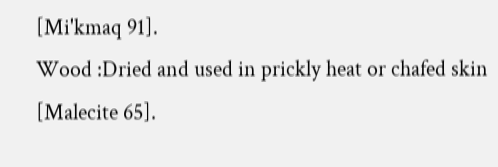[Mi'kmaq 91].
Wood :Dried and used in prickly heat or chafed skin [Malecite 65].